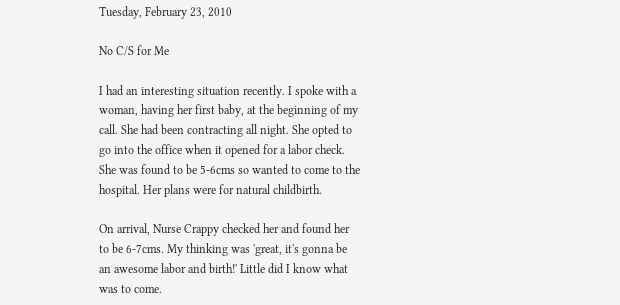Tuesday, February 23, 2010

No C/S for Me

I had an interesting situation recently. I spoke with a woman, having her first baby, at the beginning of my call. She had been contracting all night. She opted to go into the office when it opened for a labor check. She was found to be 5-6cms so wanted to come to the hospital. Her plans were for natural childbirth.

On arrival, Nurse Crappy checked her and found her to be 6-7cms. My thinking was 'great, it's gonna be an awesome labor and birth!' Little did I know what was to come.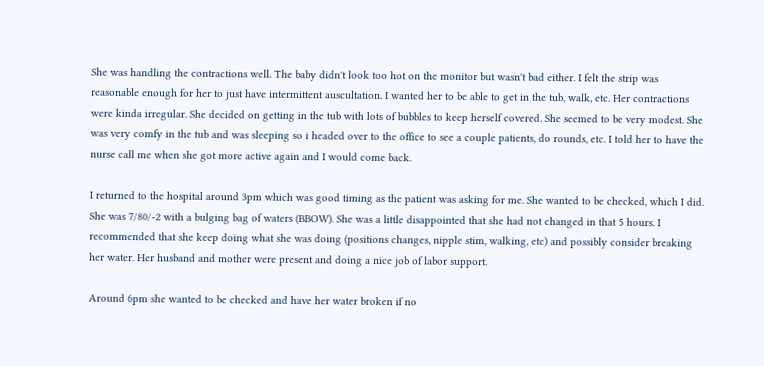She was handling the contractions well. The baby didn't look too hot on the monitor but wasn't bad either. I felt the strip was reasonable enough for her to just have intermittent auscultation. I wanted her to be able to get in the tub, walk, etc. Her contractions were kinda irregular. She decided on getting in the tub with lots of bubbles to keep herself covered. She seemed to be very modest. She was very comfy in the tub and was sleeping so i headed over to the office to see a couple patients, do rounds, etc. I told her to have the nurse call me when she got more active again and I would come back.

I returned to the hospital around 3pm which was good timing as the patient was asking for me. She wanted to be checked, which I did. She was 7/80/-2 with a bulging bag of waters (BBOW). She was a little disappointed that she had not changed in that 5 hours. I recommended that she keep doing what she was doing (positions changes, nipple stim, walking, etc) and possibly consider breaking her water. Her husband and mother were present and doing a nice job of labor support.

Around 6pm she wanted to be checked and have her water broken if no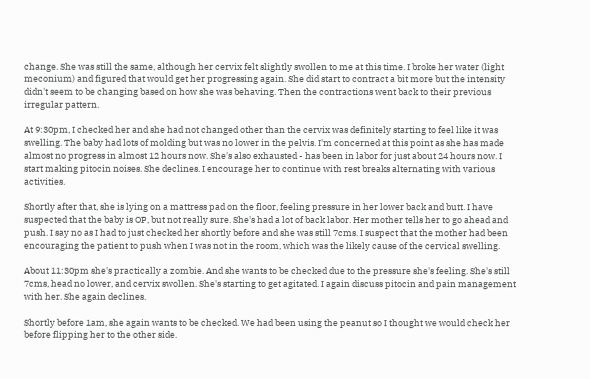change. She was still the same, although her cervix felt slightly swollen to me at this time. I broke her water (light meconium) and figured that would get her progressing again. She did start to contract a bit more but the intensity didn't seem to be changing based on how she was behaving. Then the contractions went back to their previous irregular pattern.

At 9:30pm, I checked her and she had not changed other than the cervix was definitely starting to feel like it was swelling. The baby had lots of molding but was no lower in the pelvis. I'm concerned at this point as she has made almost no progress in almost 12 hours now. She's also exhausted - has been in labor for just about 24 hours now. I start making pitocin noises. She declines. I encourage her to continue with rest breaks alternating with various activities.

Shortly after that, she is lying on a mattress pad on the floor, feeling pressure in her lower back and butt. I have suspected that the baby is OP, but not really sure. She's had a lot of back labor. Her mother tells her to go ahead and push. I say no as I had to just checked her shortly before and she was still 7cms. I suspect that the mother had been encouraging the patient to push when I was not in the room, which was the likely cause of the cervical swelling.

About 11:30pm she's practically a zombie. And she wants to be checked due to the pressure she's feeling. She's still 7cms, head no lower, and cervix swollen. She's starting to get agitated. I again discuss pitocin and pain management with her. She again declines.

Shortly before 1am, she again wants to be checked. We had been using the peanut so I thought we would check her before flipping her to the other side.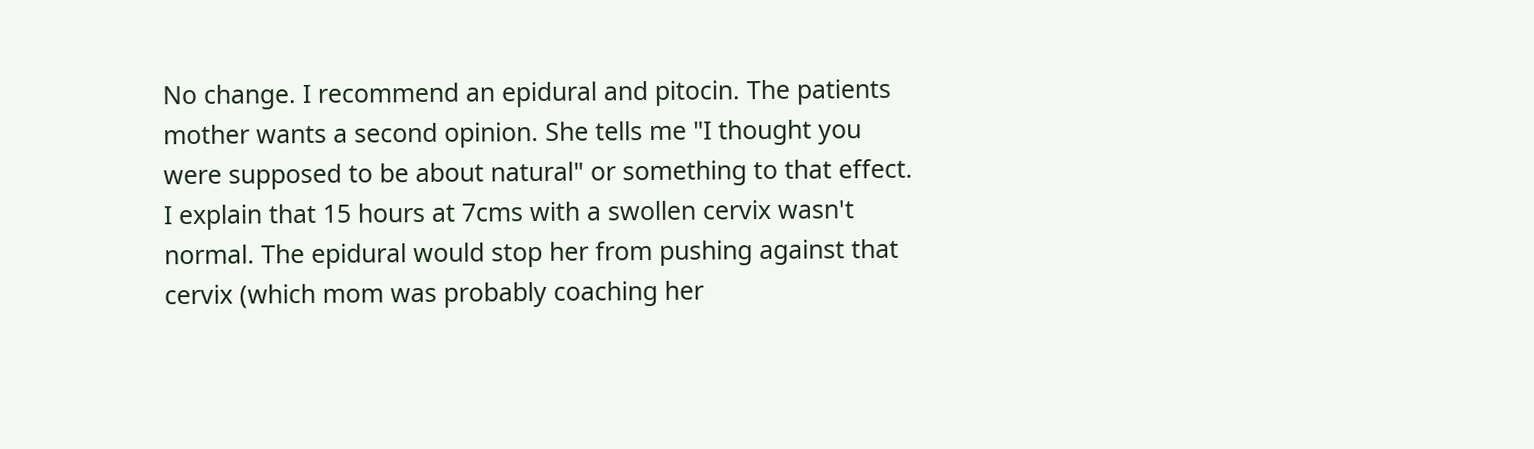No change. I recommend an epidural and pitocin. The patients mother wants a second opinion. She tells me "I thought you were supposed to be about natural" or something to that effect. I explain that 15 hours at 7cms with a swollen cervix wasn't normal. The epidural would stop her from pushing against that cervix (which mom was probably coaching her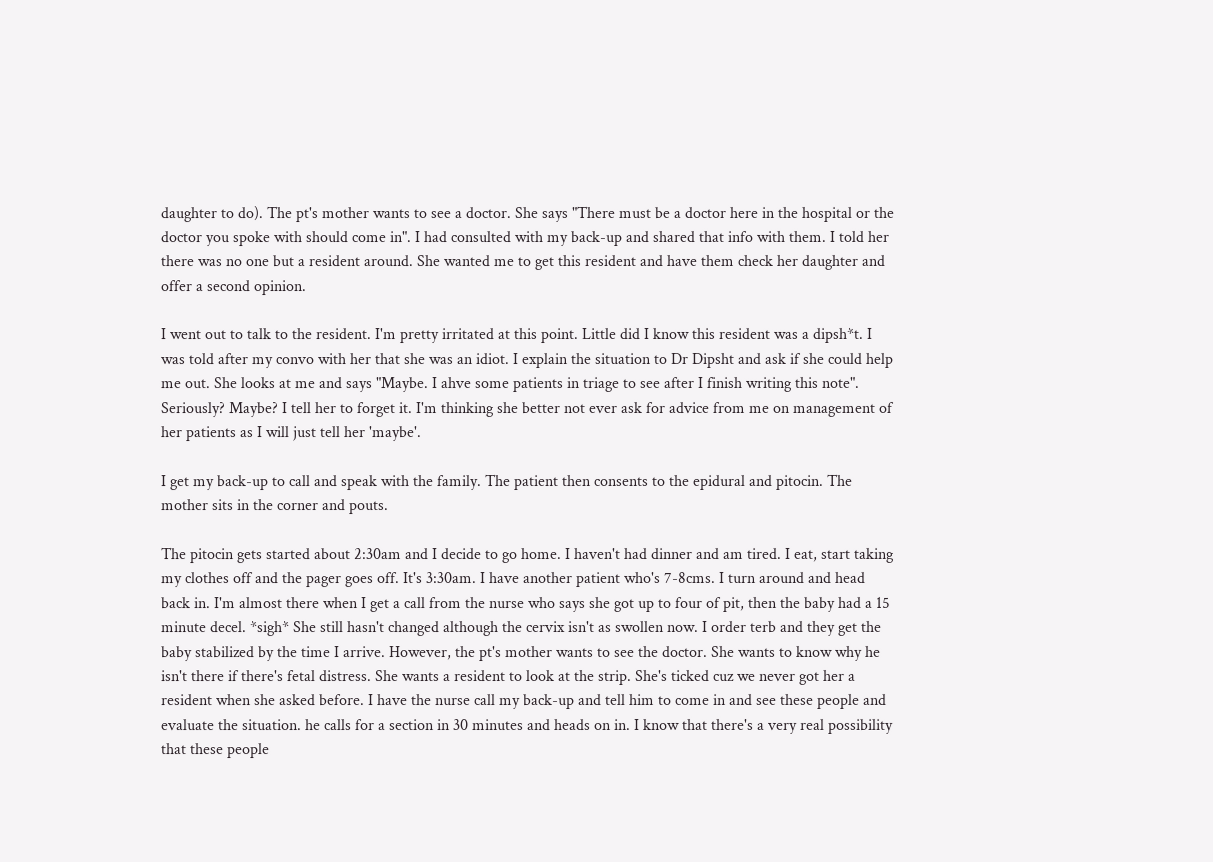daughter to do). The pt's mother wants to see a doctor. She says "There must be a doctor here in the hospital or the doctor you spoke with should come in". I had consulted with my back-up and shared that info with them. I told her there was no one but a resident around. She wanted me to get this resident and have them check her daughter and offer a second opinion.

I went out to talk to the resident. I'm pretty irritated at this point. Little did I know this resident was a dipsh*t. I was told after my convo with her that she was an idiot. I explain the situation to Dr Dipsht and ask if she could help me out. She looks at me and says "Maybe. I ahve some patients in triage to see after I finish writing this note". Seriously? Maybe? I tell her to forget it. I'm thinking she better not ever ask for advice from me on management of her patients as I will just tell her 'maybe'.

I get my back-up to call and speak with the family. The patient then consents to the epidural and pitocin. The mother sits in the corner and pouts.

The pitocin gets started about 2:30am and I decide to go home. I haven't had dinner and am tired. I eat, start taking my clothes off and the pager goes off. It's 3:30am. I have another patient who's 7-8cms. I turn around and head back in. I'm almost there when I get a call from the nurse who says she got up to four of pit, then the baby had a 15 minute decel. *sigh* She still hasn't changed although the cervix isn't as swollen now. I order terb and they get the baby stabilized by the time I arrive. However, the pt's mother wants to see the doctor. She wants to know why he isn't there if there's fetal distress. She wants a resident to look at the strip. She's ticked cuz we never got her a resident when she asked before. I have the nurse call my back-up and tell him to come in and see these people and evaluate the situation. he calls for a section in 30 minutes and heads on in. I know that there's a very real possibility that these people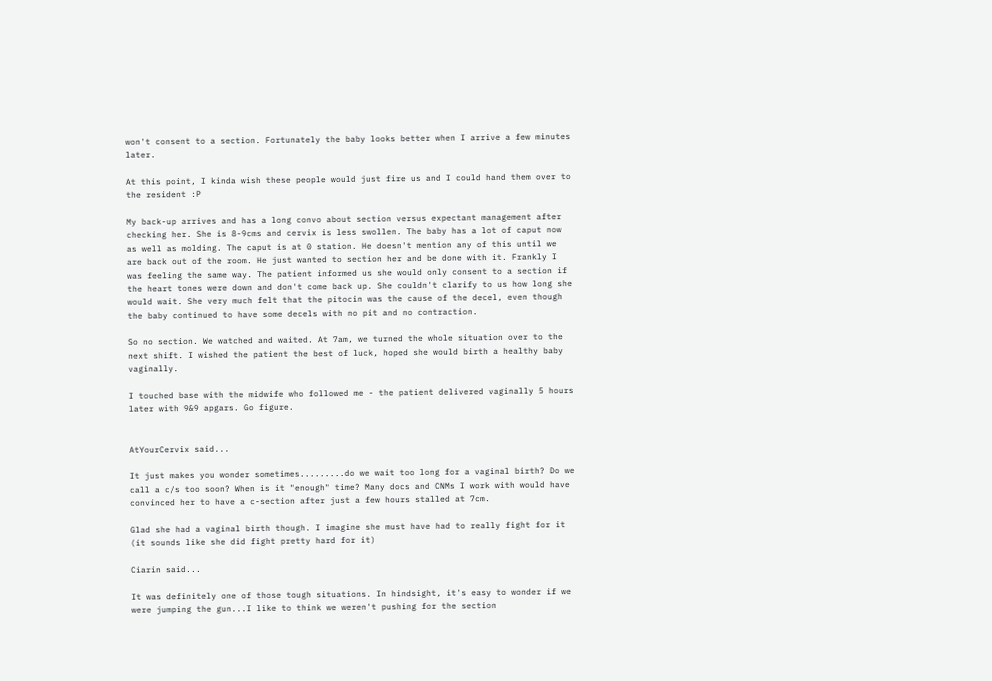won't consent to a section. Fortunately the baby looks better when I arrive a few minutes later.

At this point, I kinda wish these people would just fire us and I could hand them over to the resident :P

My back-up arrives and has a long convo about section versus expectant management after checking her. She is 8-9cms and cervix is less swollen. The baby has a lot of caput now as well as molding. The caput is at 0 station. He doesn't mention any of this until we are back out of the room. He just wanted to section her and be done with it. Frankly I was feeling the same way. The patient informed us she would only consent to a section if the heart tones were down and don't come back up. She couldn't clarify to us how long she would wait. She very much felt that the pitocin was the cause of the decel, even though the baby continued to have some decels with no pit and no contraction.

So no section. We watched and waited. At 7am, we turned the whole situation over to the next shift. I wished the patient the best of luck, hoped she would birth a healthy baby vaginally.

I touched base with the midwife who followed me - the patient delivered vaginally 5 hours later with 9&9 apgars. Go figure.


AtYourCervix said...

It just makes you wonder sometimes.........do we wait too long for a vaginal birth? Do we call a c/s too soon? When is it "enough" time? Many docs and CNMs I work with would have convinced her to have a c-section after just a few hours stalled at 7cm.

Glad she had a vaginal birth though. I imagine she must have had to really fight for it (it sounds like she did fight pretty hard for it)

Ciarin said...

It was definitely one of those tough situations. In hindsight, it's easy to wonder if we were jumping the gun...I like to think we weren't pushing for the section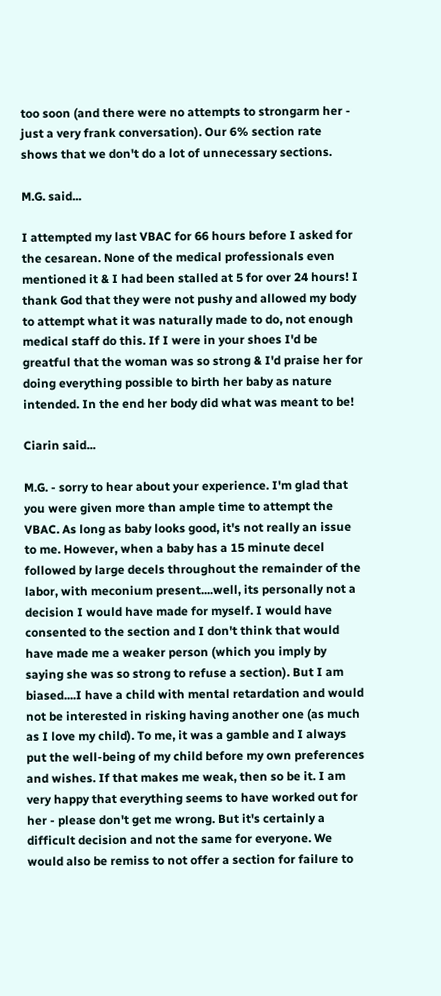too soon (and there were no attempts to strongarm her - just a very frank conversation). Our 6% section rate shows that we don't do a lot of unnecessary sections.

M.G. said...

I attempted my last VBAC for 66 hours before I asked for the cesarean. None of the medical professionals even mentioned it & I had been stalled at 5 for over 24 hours! I thank God that they were not pushy and allowed my body to attempt what it was naturally made to do, not enough medical staff do this. If I were in your shoes I'd be greatful that the woman was so strong & I'd praise her for doing everything possible to birth her baby as nature intended. In the end her body did what was meant to be!

Ciarin said...

M.G. - sorry to hear about your experience. I'm glad that you were given more than ample time to attempt the VBAC. As long as baby looks good, it's not really an issue to me. However, when a baby has a 15 minute decel followed by large decels throughout the remainder of the labor, with meconium present....well, its personally not a decision I would have made for myself. I would have consented to the section and I don't think that would have made me a weaker person (which you imply by saying she was so strong to refuse a section). But I am biased....I have a child with mental retardation and would not be interested in risking having another one (as much as I love my child). To me, it was a gamble and I always put the well-being of my child before my own preferences and wishes. If that makes me weak, then so be it. I am very happy that everything seems to have worked out for her - please don't get me wrong. But it's certainly a difficult decision and not the same for everyone. We would also be remiss to not offer a section for failure to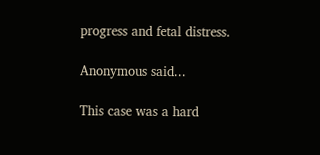progress and fetal distress.

Anonymous said...

This case was a hard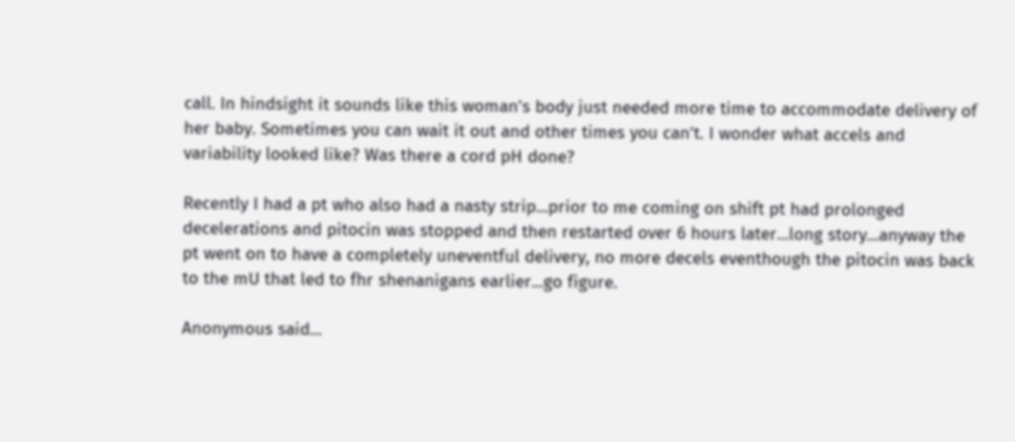call. In hindsight it sounds like this woman's body just needed more time to accommodate delivery of her baby. Sometimes you can wait it out and other times you can't. I wonder what accels and variability looked like? Was there a cord pH done?

Recently I had a pt who also had a nasty strip...prior to me coming on shift pt had prolonged decelerations and pitocin was stopped and then restarted over 6 hours later...long story...anyway the pt went on to have a completely uneventful delivery, no more decels eventhough the pitocin was back to the mU that led to fhr shenanigans earlier...go figure.

Anonymous said...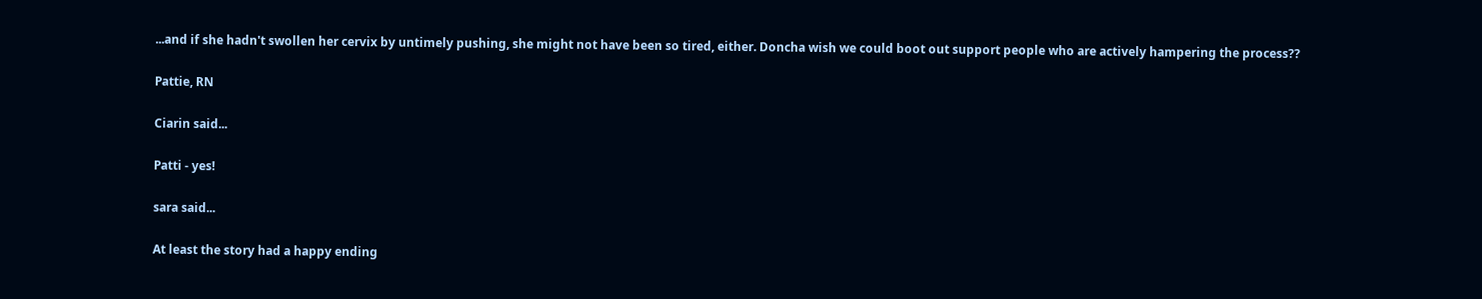...and if she hadn't swollen her cervix by untimely pushing, she might not have been so tired, either. Doncha wish we could boot out support people who are actively hampering the process??

Pattie, RN

Ciarin said...

Patti - yes!

sara said...

At least the story had a happy ending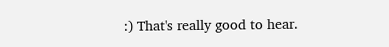:) That's really good to hear.